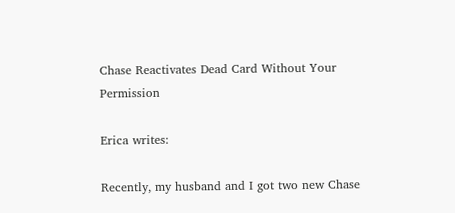Chase Reactivates Dead Card Without Your Permission

Erica writes:

Recently, my husband and I got two new Chase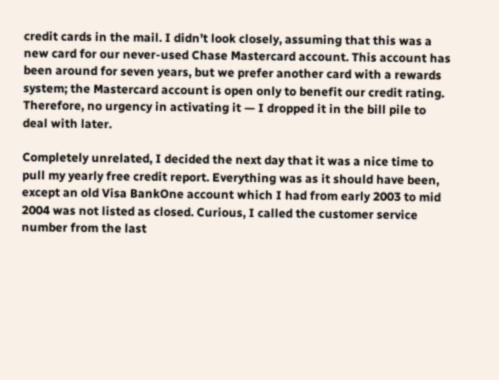credit cards in the mail. I didn’t look closely, assuming that this was a new card for our never-used Chase Mastercard account. This account has been around for seven years, but we prefer another card with a rewards system; the Mastercard account is open only to benefit our credit rating. Therefore, no urgency in activating it — I dropped it in the bill pile to deal with later.

Completely unrelated, I decided the next day that it was a nice time to pull my yearly free credit report. Everything was as it should have been, except an old Visa BankOne account which I had from early 2003 to mid 2004 was not listed as closed. Curious, I called the customer service number from the last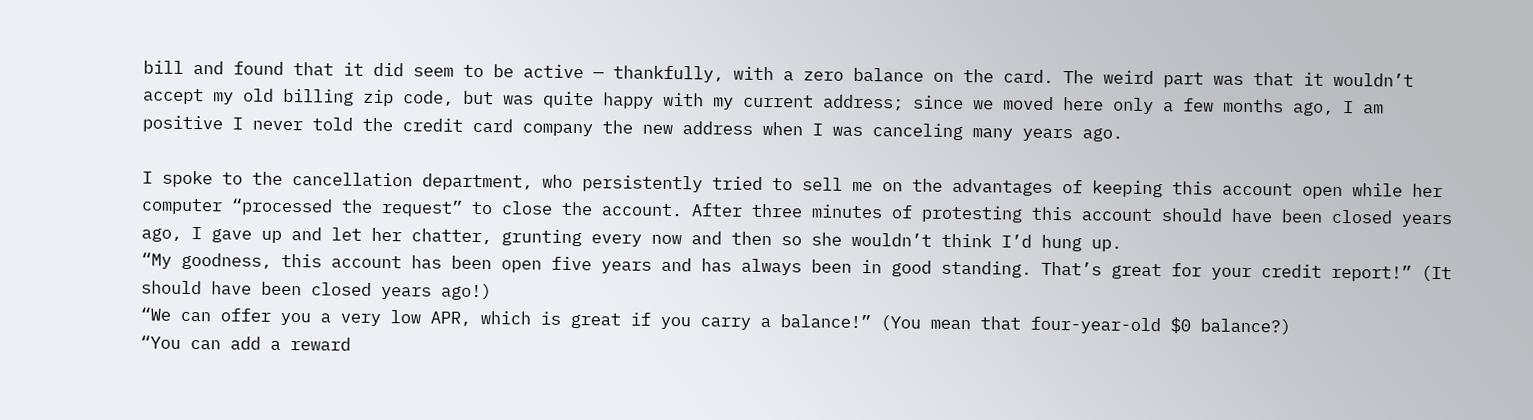bill and found that it did seem to be active — thankfully, with a zero balance on the card. The weird part was that it wouldn’t accept my old billing zip code, but was quite happy with my current address; since we moved here only a few months ago, I am positive I never told the credit card company the new address when I was canceling many years ago.

I spoke to the cancellation department, who persistently tried to sell me on the advantages of keeping this account open while her computer “processed the request” to close the account. After three minutes of protesting this account should have been closed years ago, I gave up and let her chatter, grunting every now and then so she wouldn’t think I’d hung up.
“My goodness, this account has been open five years and has always been in good standing. That’s great for your credit report!” (It should have been closed years ago!)
“We can offer you a very low APR, which is great if you carry a balance!” (You mean that four-year-old $0 balance?)
“You can add a reward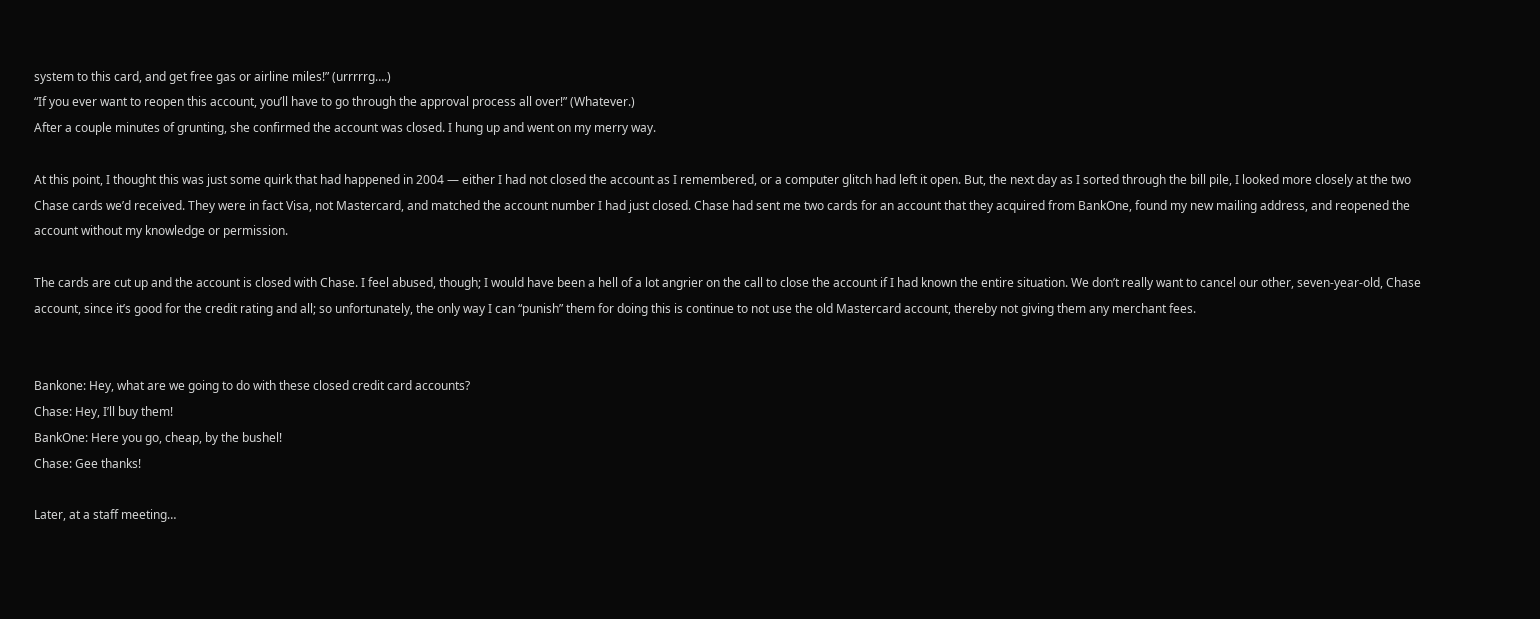system to this card, and get free gas or airline miles!” (urrrrrg….)
“If you ever want to reopen this account, you’ll have to go through the approval process all over!” (Whatever.)
After a couple minutes of grunting, she confirmed the account was closed. I hung up and went on my merry way.

At this point, I thought this was just some quirk that had happened in 2004 — either I had not closed the account as I remembered, or a computer glitch had left it open. But, the next day as I sorted through the bill pile, I looked more closely at the two Chase cards we’d received. They were in fact Visa, not Mastercard, and matched the account number I had just closed. Chase had sent me two cards for an account that they acquired from BankOne, found my new mailing address, and reopened the account without my knowledge or permission.

The cards are cut up and the account is closed with Chase. I feel abused, though; I would have been a hell of a lot angrier on the call to close the account if I had known the entire situation. We don’t really want to cancel our other, seven-year-old, Chase account, since it’s good for the credit rating and all; so unfortunately, the only way I can “punish” them for doing this is continue to not use the old Mastercard account, thereby not giving them any merchant fees.


Bankone: Hey, what are we going to do with these closed credit card accounts?
Chase: Hey, I’ll buy them!
BankOne: Here you go, cheap, by the bushel!
Chase: Gee thanks!

Later, at a staff meeting…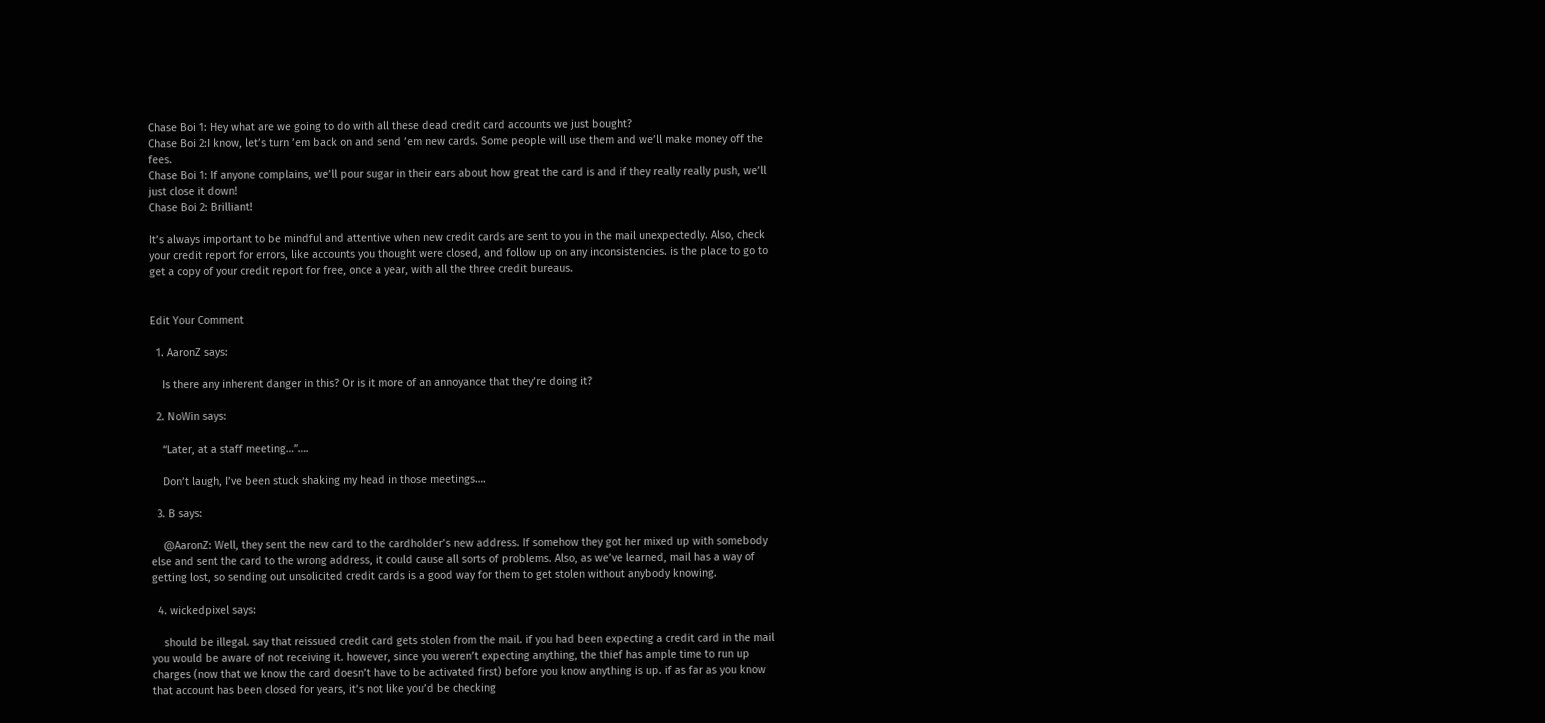Chase Boi 1: Hey what are we going to do with all these dead credit card accounts we just bought?
Chase Boi 2:I know, let’s turn ’em back on and send ’em new cards. Some people will use them and we’ll make money off the fees.
Chase Boi 1: If anyone complains, we’ll pour sugar in their ears about how great the card is and if they really really push, we’ll just close it down!
Chase Boi 2: Brilliant!

It’s always important to be mindful and attentive when new credit cards are sent to you in the mail unexpectedly. Also, check your credit report for errors, like accounts you thought were closed, and follow up on any inconsistencies. is the place to go to get a copy of your credit report for free, once a year, with all the three credit bureaus.


Edit Your Comment

  1. AaronZ says:

    Is there any inherent danger in this? Or is it more of an annoyance that they’re doing it?

  2. NoWin says:

    “Later, at a staff meeting…”….

    Don’t laugh, I’ve been stuck shaking my head in those meetings….

  3. B says:

    @AaronZ: Well, they sent the new card to the cardholder’s new address. If somehow they got her mixed up with somebody else and sent the card to the wrong address, it could cause all sorts of problems. Also, as we’ve learned, mail has a way of getting lost, so sending out unsolicited credit cards is a good way for them to get stolen without anybody knowing.

  4. wickedpixel says:

    should be illegal. say that reissued credit card gets stolen from the mail. if you had been expecting a credit card in the mail you would be aware of not receiving it. however, since you weren’t expecting anything, the thief has ample time to run up charges (now that we know the card doesn’t have to be activated first) before you know anything is up. if as far as you know that account has been closed for years, it’s not like you’d be checking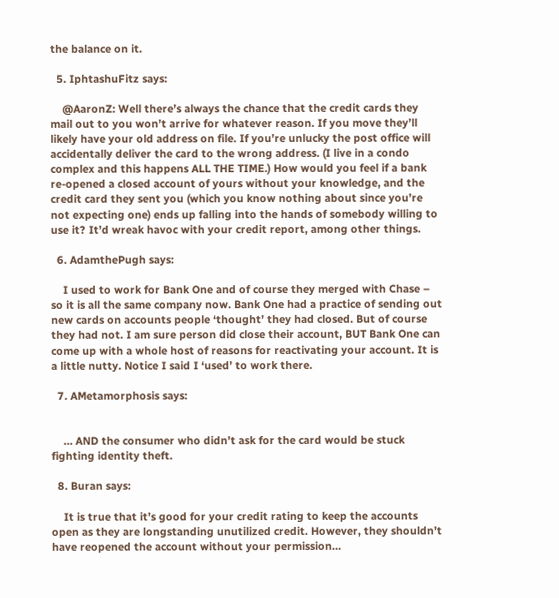the balance on it.

  5. IphtashuFitz says:

    @AaronZ: Well there’s always the chance that the credit cards they mail out to you won’t arrive for whatever reason. If you move they’ll likely have your old address on file. If you’re unlucky the post office will accidentally deliver the card to the wrong address. (I live in a condo complex and this happens ALL THE TIME.) How would you feel if a bank re-opened a closed account of yours without your knowledge, and the credit card they sent you (which you know nothing about since you’re not expecting one) ends up falling into the hands of somebody willing to use it? It’d wreak havoc with your credit report, among other things.

  6. AdamthePugh says:

    I used to work for Bank One and of course they merged with Chase – so it is all the same company now. Bank One had a practice of sending out new cards on accounts people ‘thought’ they had closed. But of course they had not. I am sure person did close their account, BUT Bank One can come up with a whole host of reasons for reactivating your account. It is a little nutty. Notice I said I ‘used’ to work there.

  7. AMetamorphosis says:


    … AND the consumer who didn’t ask for the card would be stuck fighting identity theft.

  8. Buran says:

    It is true that it’s good for your credit rating to keep the accounts open as they are longstanding unutilized credit. However, they shouldn’t have reopened the account without your permission…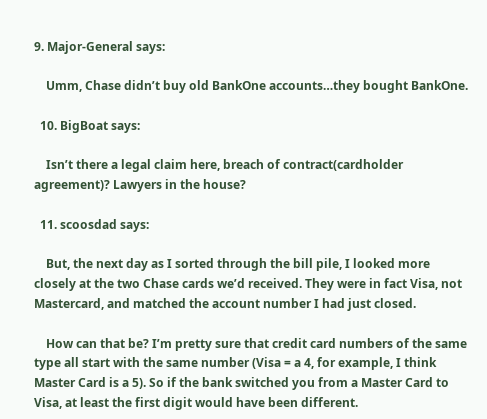9. Major-General says:

    Umm, Chase didn’t buy old BankOne accounts…they bought BankOne.

  10. BigBoat says:

    Isn’t there a legal claim here, breach of contract(cardholder agreement)? Lawyers in the house?

  11. scoosdad says:

    But, the next day as I sorted through the bill pile, I looked more closely at the two Chase cards we’d received. They were in fact Visa, not Mastercard, and matched the account number I had just closed.

    How can that be? I’m pretty sure that credit card numbers of the same type all start with the same number (Visa = a 4, for example, I think Master Card is a 5). So if the bank switched you from a Master Card to Visa, at least the first digit would have been different.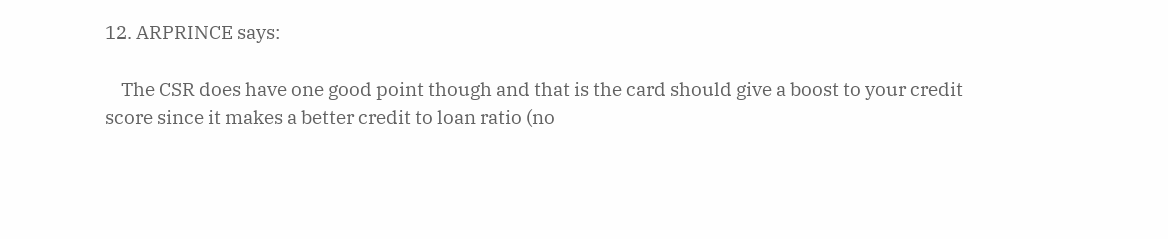12. ARPRINCE says:

    The CSR does have one good point though and that is the card should give a boost to your credit score since it makes a better credit to loan ratio (no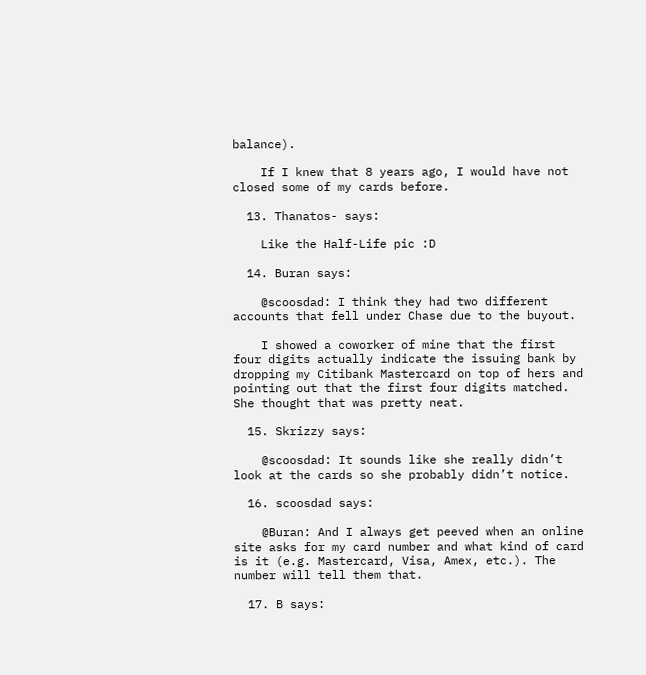balance).

    If I knew that 8 years ago, I would have not closed some of my cards before.

  13. Thanatos- says:

    Like the Half-Life pic :D

  14. Buran says:

    @scoosdad: I think they had two different accounts that fell under Chase due to the buyout.

    I showed a coworker of mine that the first four digits actually indicate the issuing bank by dropping my Citibank Mastercard on top of hers and pointing out that the first four digits matched. She thought that was pretty neat.

  15. Skrizzy says:

    @scoosdad: It sounds like she really didn’t look at the cards so she probably didn’t notice.

  16. scoosdad says:

    @Buran: And I always get peeved when an online site asks for my card number and what kind of card is it (e.g. Mastercard, Visa, Amex, etc.). The number will tell them that.

  17. B says: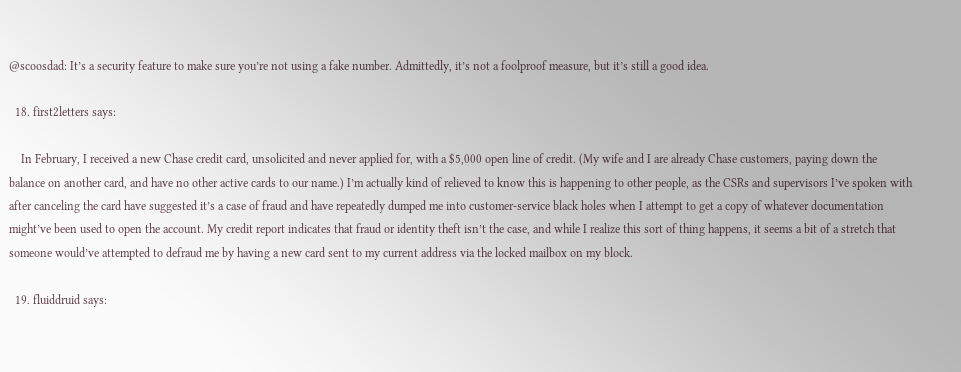@scoosdad: It’s a security feature to make sure you’re not using a fake number. Admittedly, it’s not a foolproof measure, but it’s still a good idea.

  18. first2letters says:

    In February, I received a new Chase credit card, unsolicited and never applied for, with a $5,000 open line of credit. (My wife and I are already Chase customers, paying down the balance on another card, and have no other active cards to our name.) I’m actually kind of relieved to know this is happening to other people, as the CSRs and supervisors I’ve spoken with after canceling the card have suggested it’s a case of fraud and have repeatedly dumped me into customer-service black holes when I attempt to get a copy of whatever documentation might’ve been used to open the account. My credit report indicates that fraud or identity theft isn’t the case, and while I realize this sort of thing happens, it seems a bit of a stretch that someone would’ve attempted to defraud me by having a new card sent to my current address via the locked mailbox on my block.

  19. fluiddruid says: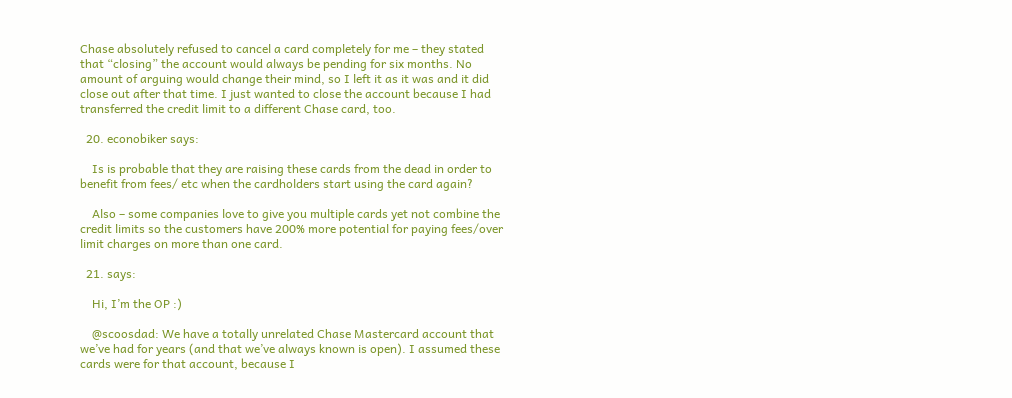Chase absolutely refused to cancel a card completely for me – they stated that “closing” the account would always be pending for six months. No amount of arguing would change their mind, so I left it as it was and it did close out after that time. I just wanted to close the account because I had transferred the credit limit to a different Chase card, too.

  20. econobiker says:

    Is is probable that they are raising these cards from the dead in order to benefit from fees/ etc when the cardholders start using the card again?

    Also – some companies love to give you multiple cards yet not combine the credit limits so the customers have 200% more potential for paying fees/over limit charges on more than one card.

  21. says:

    Hi, I’m the OP :)

    @scoosdad: We have a totally unrelated Chase Mastercard account that we’ve had for years (and that we’ve always known is open). I assumed these cards were for that account, because I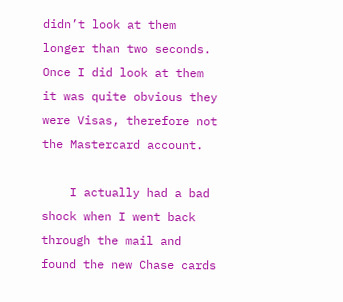didn’t look at them longer than two seconds. Once I did look at them it was quite obvious they were Visas, therefore not the Mastercard account.

    I actually had a bad shock when I went back through the mail and found the new Chase cards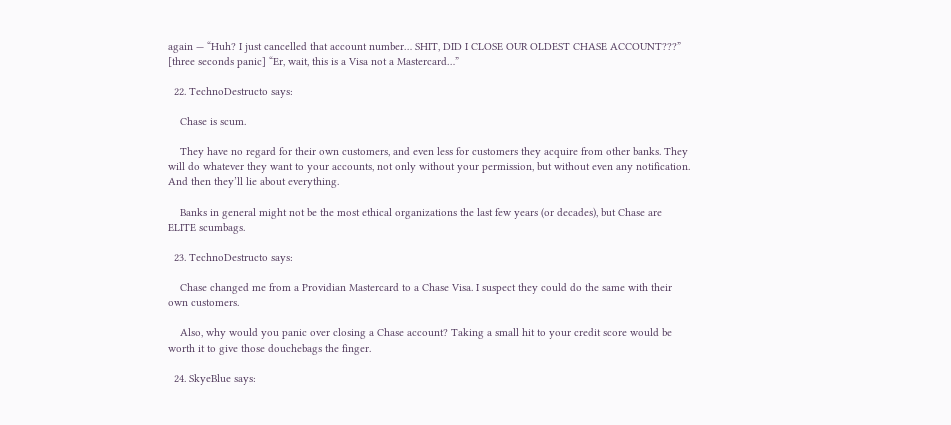again — “Huh? I just cancelled that account number… SHIT, DID I CLOSE OUR OLDEST CHASE ACCOUNT???” [three seconds panic] “Er, wait, this is a Visa not a Mastercard…”

  22. TechnoDestructo says:

    Chase is scum.

    They have no regard for their own customers, and even less for customers they acquire from other banks. They will do whatever they want to your accounts, not only without your permission, but without even any notification. And then they’ll lie about everything.

    Banks in general might not be the most ethical organizations the last few years (or decades), but Chase are ELITE scumbags.

  23. TechnoDestructo says:

    Chase changed me from a Providian Mastercard to a Chase Visa. I suspect they could do the same with their own customers.

    Also, why would you panic over closing a Chase account? Taking a small hit to your credit score would be worth it to give those douchebags the finger.

  24. SkyeBlue says: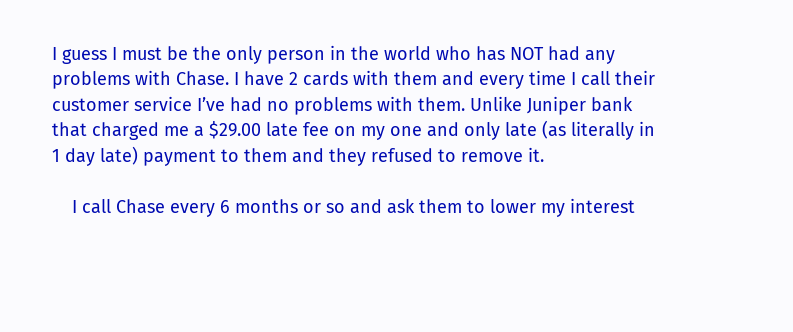I guess I must be the only person in the world who has NOT had any problems with Chase. I have 2 cards with them and every time I call their customer service I’ve had no problems with them. Unlike Juniper bank that charged me a $29.00 late fee on my one and only late (as literally in 1 day late) payment to them and they refused to remove it.

    I call Chase every 6 months or so and ask them to lower my interest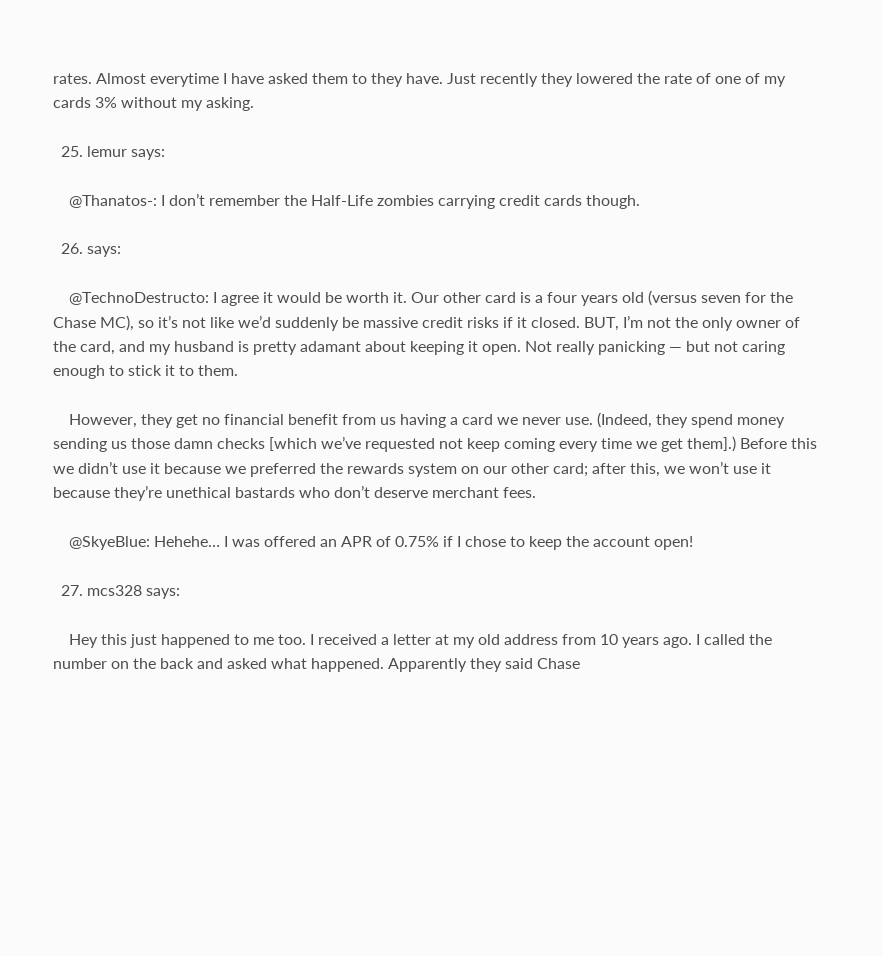rates. Almost everytime I have asked them to they have. Just recently they lowered the rate of one of my cards 3% without my asking.

  25. lemur says:

    @Thanatos-: I don’t remember the Half-Life zombies carrying credit cards though.

  26. says:

    @TechnoDestructo: I agree it would be worth it. Our other card is a four years old (versus seven for the Chase MC), so it’s not like we’d suddenly be massive credit risks if it closed. BUT, I’m not the only owner of the card, and my husband is pretty adamant about keeping it open. Not really panicking — but not caring enough to stick it to them.

    However, they get no financial benefit from us having a card we never use. (Indeed, they spend money sending us those damn checks [which we’ve requested not keep coming every time we get them].) Before this we didn’t use it because we preferred the rewards system on our other card; after this, we won’t use it because they’re unethical bastards who don’t deserve merchant fees.

    @SkyeBlue: Hehehe… I was offered an APR of 0.75% if I chose to keep the account open!

  27. mcs328 says:

    Hey this just happened to me too. I received a letter at my old address from 10 years ago. I called the number on the back and asked what happened. Apparently they said Chase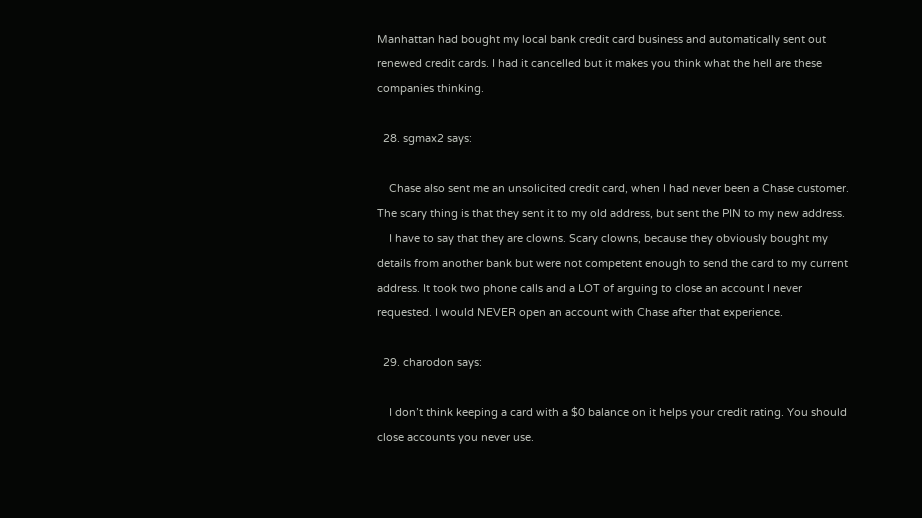Manhattan had bought my local bank credit card business and automatically sent out renewed credit cards. I had it cancelled but it makes you think what the hell are these companies thinking.

  28. sgmax2 says:

    Chase also sent me an unsolicited credit card, when I had never been a Chase customer. The scary thing is that they sent it to my old address, but sent the PIN to my new address.
    I have to say that they are clowns. Scary clowns, because they obviously bought my details from another bank but were not competent enough to send the card to my current address. It took two phone calls and a LOT of arguing to close an account I never requested. I would NEVER open an account with Chase after that experience.

  29. charodon says:

    I don’t think keeping a card with a $0 balance on it helps your credit rating. You should close accounts you never use.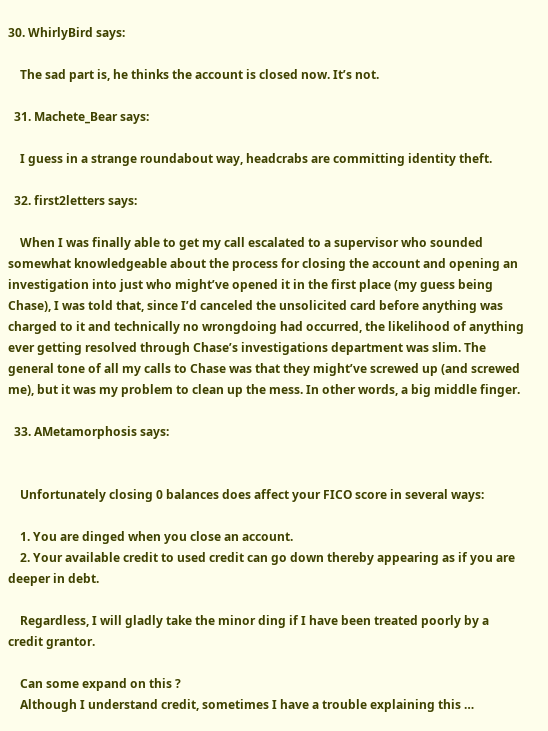30. WhirlyBird says:

    The sad part is, he thinks the account is closed now. It’s not.

  31. Machete_Bear says:

    I guess in a strange roundabout way, headcrabs are committing identity theft.

  32. first2letters says:

    When I was finally able to get my call escalated to a supervisor who sounded somewhat knowledgeable about the process for closing the account and opening an investigation into just who might’ve opened it in the first place (my guess being Chase), I was told that, since I’d canceled the unsolicited card before anything was charged to it and technically no wrongdoing had occurred, the likelihood of anything ever getting resolved through Chase’s investigations department was slim. The general tone of all my calls to Chase was that they might’ve screwed up (and screwed me), but it was my problem to clean up the mess. In other words, a big middle finger.

  33. AMetamorphosis says:


    Unfortunately closing 0 balances does affect your FICO score in several ways:

    1. You are dinged when you close an account.
    2. Your available credit to used credit can go down thereby appearing as if you are deeper in debt.

    Regardless, I will gladly take the minor ding if I have been treated poorly by a credit grantor.

    Can some expand on this ?
    Although I understand credit, sometimes I have a trouble explaining this …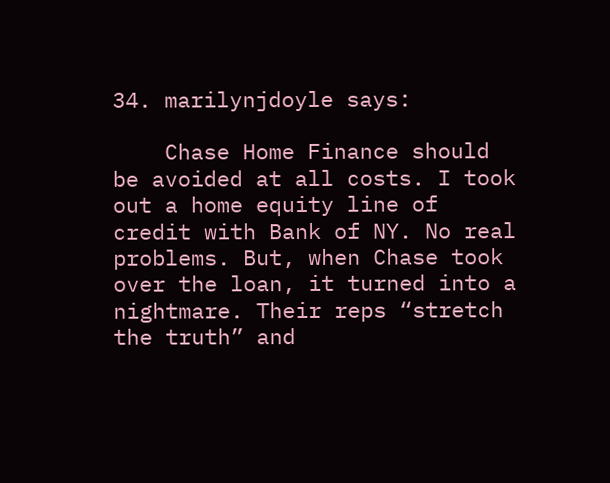34. marilynjdoyle says:

    Chase Home Finance should be avoided at all costs. I took out a home equity line of credit with Bank of NY. No real problems. But, when Chase took over the loan, it turned into a nightmare. Their reps “stretch the truth” and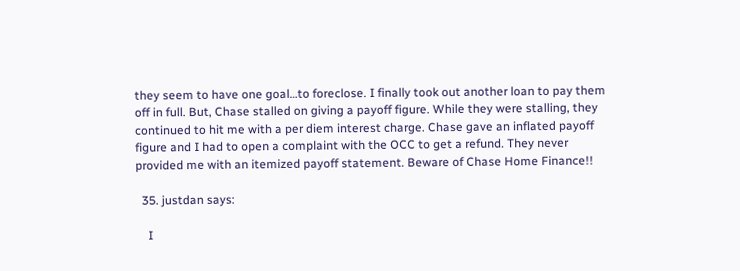they seem to have one goal…to foreclose. I finally took out another loan to pay them off in full. But, Chase stalled on giving a payoff figure. While they were stalling, they continued to hit me with a per diem interest charge. Chase gave an inflated payoff figure and I had to open a complaint with the OCC to get a refund. They never provided me with an itemized payoff statement. Beware of Chase Home Finance!!

  35. justdan says:

    I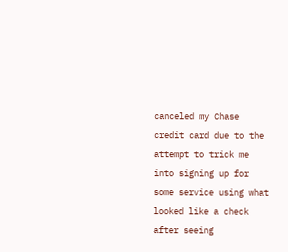canceled my Chase credit card due to the attempt to trick me into signing up for some service using what looked like a check after seeing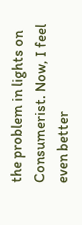the problem in lights on Consumerist. Now, I feel even better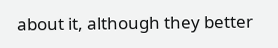about it, although they better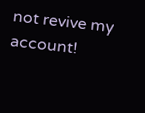not revive my account!